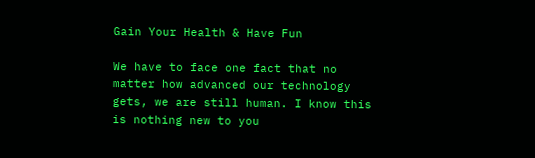Gain Your Health & Have Fun

We have to face one fact that no matter how advanced our technology gets, we are still human. I know this is nothing new to you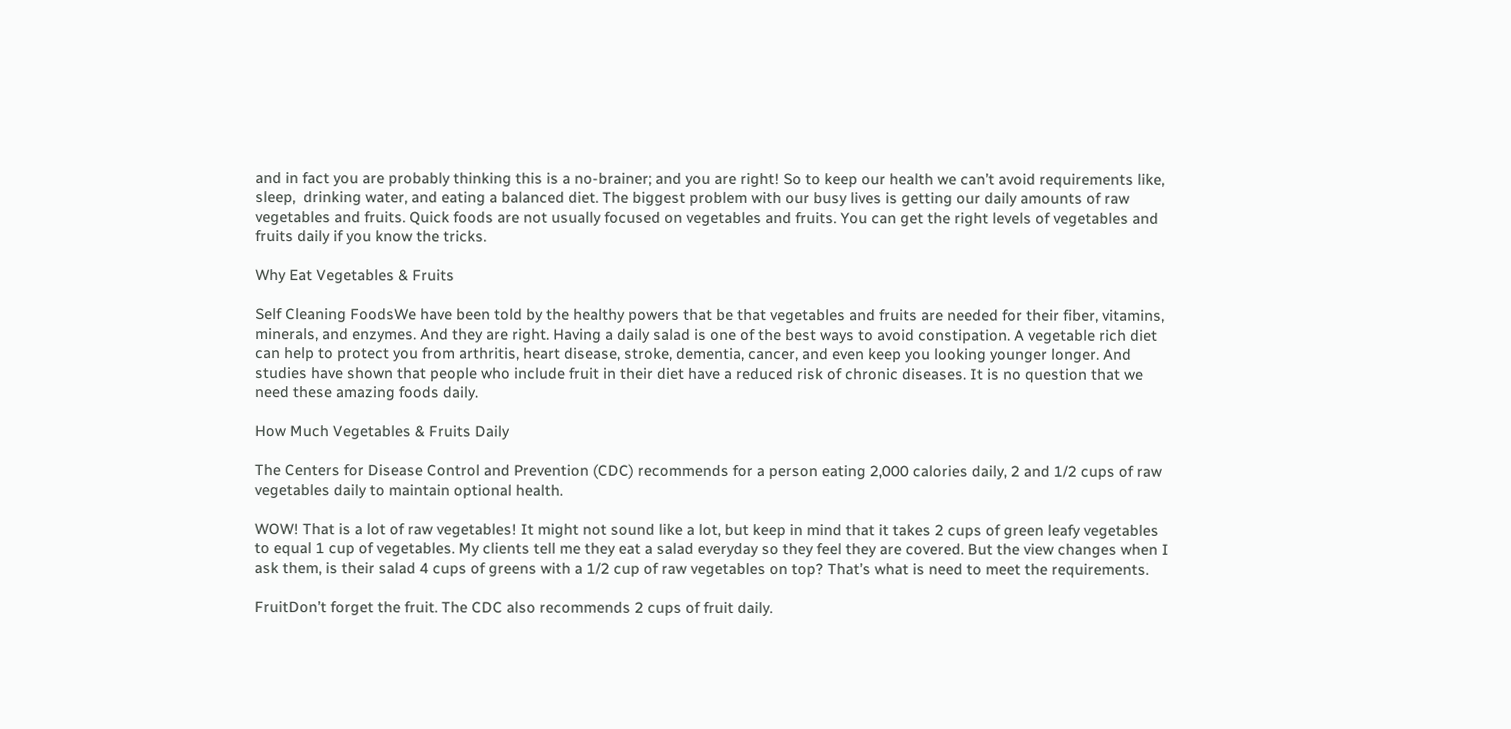and in fact you are probably thinking this is a no-brainer; and you are right! So to keep our health we can’t avoid requirements like, sleep,  drinking water, and eating a balanced diet. The biggest problem with our busy lives is getting our daily amounts of raw vegetables and fruits. Quick foods are not usually focused on vegetables and fruits. You can get the right levels of vegetables and fruits daily if you know the tricks.

Why Eat Vegetables & Fruits

Self Cleaning FoodsWe have been told by the healthy powers that be that vegetables and fruits are needed for their fiber, vitamins, minerals, and enzymes. And they are right. Having a daily salad is one of the best ways to avoid constipation. A vegetable rich diet can help to protect you from arthritis, heart disease, stroke, dementia, cancer, and even keep you looking younger longer. And studies have shown that people who include fruit in their diet have a reduced risk of chronic diseases. It is no question that we need these amazing foods daily.

How Much Vegetables & Fruits Daily

The Centers for Disease Control and Prevention (CDC) recommends for a person eating 2,000 calories daily, 2 and 1/2 cups of raw vegetables daily to maintain optional health.

WOW! That is a lot of raw vegetables! It might not sound like a lot, but keep in mind that it takes 2 cups of green leafy vegetables to equal 1 cup of vegetables. My clients tell me they eat a salad everyday so they feel they are covered. But the view changes when I ask them, is their salad 4 cups of greens with a 1/2 cup of raw vegetables on top? That’s what is need to meet the requirements.

FruitDon’t forget the fruit. The CDC also recommends 2 cups of fruit daily.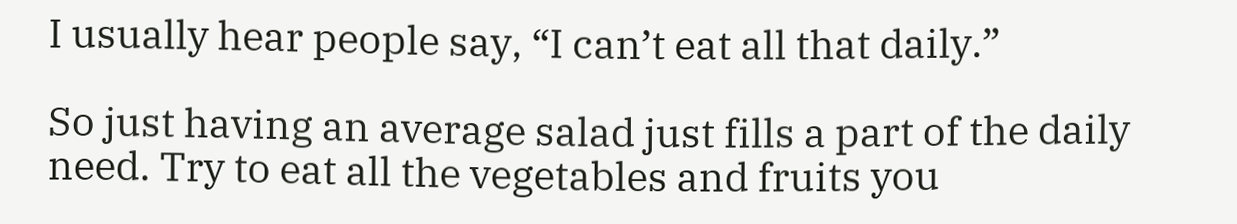I usually hear people say, “I can’t eat all that daily.”

So just having an average salad just fills a part of the daily need. Try to eat all the vegetables and fruits you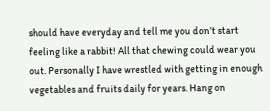should have everyday and tell me you don’t start feeling like a rabbit! All that chewing could wear you out. Personally I have wrestled with getting in enough vegetables and fruits daily for years. Hang on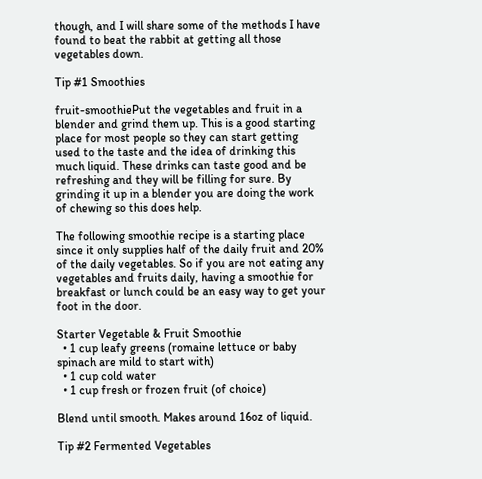though, and I will share some of the methods I have found to beat the rabbit at getting all those vegetables down.

Tip #1 Smoothies

fruit-smoothiePut the vegetables and fruit in a blender and grind them up. This is a good starting place for most people so they can start getting used to the taste and the idea of drinking this much liquid. These drinks can taste good and be refreshing and they will be filling for sure. By grinding it up in a blender you are doing the work of chewing so this does help.

The following smoothie recipe is a starting place since it only supplies half of the daily fruit and 20% of the daily vegetables. So if you are not eating any vegetables and fruits daily, having a smoothie for breakfast or lunch could be an easy way to get your foot in the door.

Starter Vegetable & Fruit Smoothie
  • 1 cup leafy greens (romaine lettuce or baby spinach are mild to start with)
  • 1 cup cold water
  • 1 cup fresh or frozen fruit (of choice)

Blend until smooth. Makes around 16oz of liquid.

Tip #2 Fermented Vegetables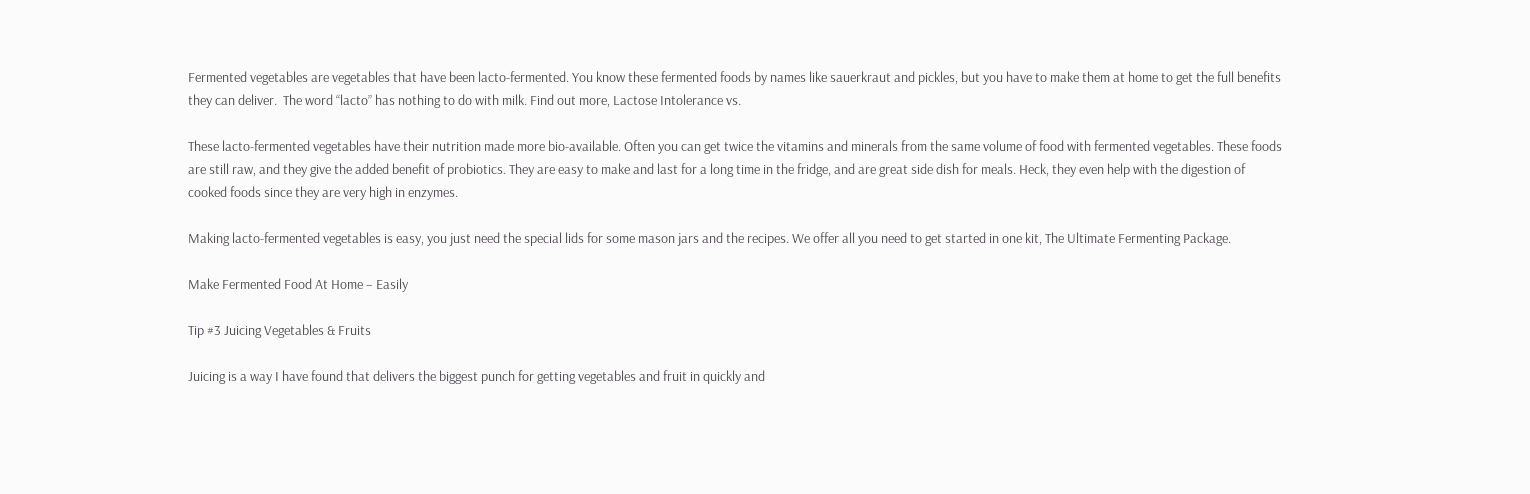Fermented vegetables are vegetables that have been lacto-fermented. You know these fermented foods by names like sauerkraut and pickles, but you have to make them at home to get the full benefits they can deliver.  The word “lacto” has nothing to do with milk. Find out more, Lactose Intolerance vs.

These lacto-fermented vegetables have their nutrition made more bio-available. Often you can get twice the vitamins and minerals from the same volume of food with fermented vegetables. These foods are still raw, and they give the added benefit of probiotics. They are easy to make and last for a long time in the fridge, and are great side dish for meals. Heck, they even help with the digestion of cooked foods since they are very high in enzymes.

Making lacto-fermented vegetables is easy, you just need the special lids for some mason jars and the recipes. We offer all you need to get started in one kit, The Ultimate Fermenting Package.

Make Fermented Food At Home – Easily

Tip #3 Juicing Vegetables & Fruits

Juicing is a way I have found that delivers the biggest punch for getting vegetables and fruit in quickly and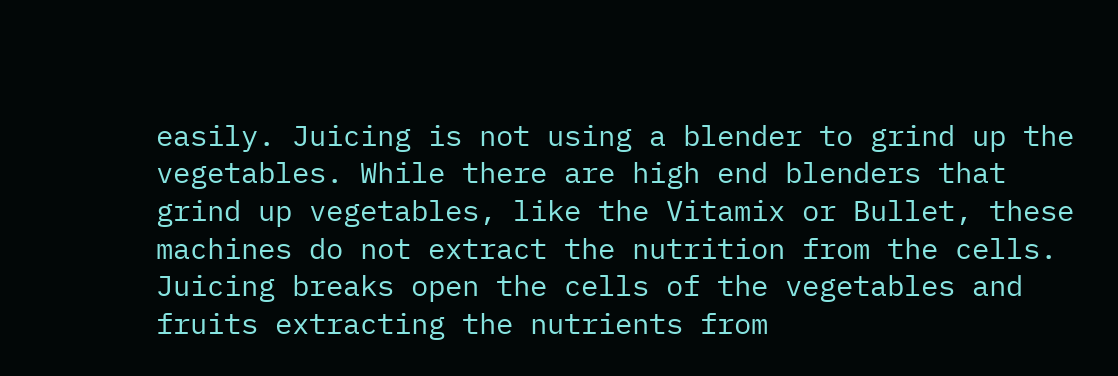easily. Juicing is not using a blender to grind up the vegetables. While there are high end blenders that grind up vegetables, like the Vitamix or Bullet, these machines do not extract the nutrition from the cells. Juicing breaks open the cells of the vegetables and fruits extracting the nutrients from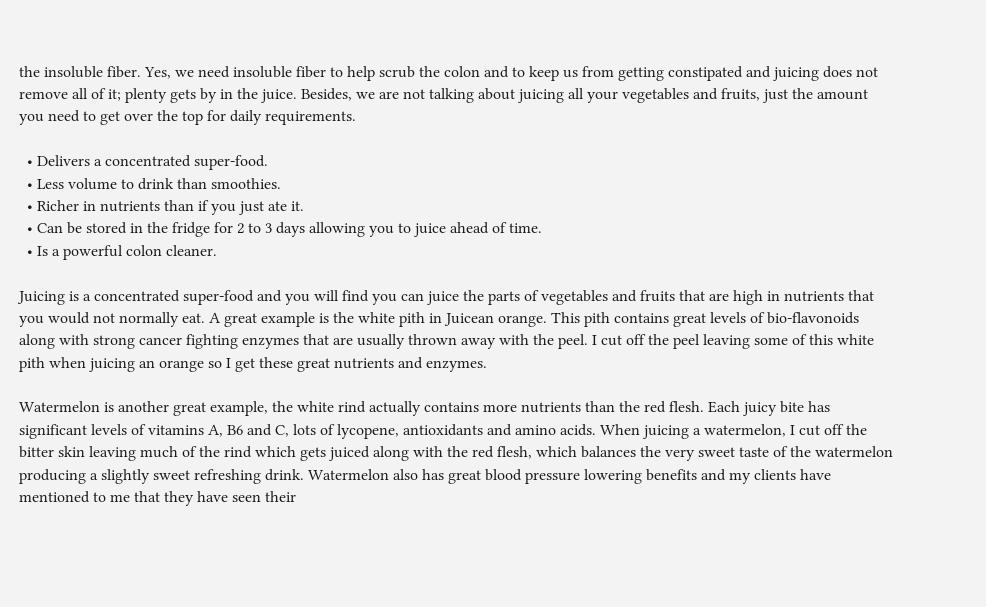the insoluble fiber. Yes, we need insoluble fiber to help scrub the colon and to keep us from getting constipated and juicing does not remove all of it; plenty gets by in the juice. Besides, we are not talking about juicing all your vegetables and fruits, just the amount you need to get over the top for daily requirements.

  • Delivers a concentrated super-food.
  • Less volume to drink than smoothies.
  • Richer in nutrients than if you just ate it.
  • Can be stored in the fridge for 2 to 3 days allowing you to juice ahead of time.
  • Is a powerful colon cleaner.

Juicing is a concentrated super-food and you will find you can juice the parts of vegetables and fruits that are high in nutrients that you would not normally eat. A great example is the white pith in Juicean orange. This pith contains great levels of bio-flavonoids along with strong cancer fighting enzymes that are usually thrown away with the peel. I cut off the peel leaving some of this white pith when juicing an orange so I get these great nutrients and enzymes.

Watermelon is another great example, the white rind actually contains more nutrients than the red flesh. Each juicy bite has significant levels of vitamins A, B6 and C, lots of lycopene, antioxidants and amino acids. When juicing a watermelon, I cut off the bitter skin leaving much of the rind which gets juiced along with the red flesh, which balances the very sweet taste of the watermelon producing a slightly sweet refreshing drink. Watermelon also has great blood pressure lowering benefits and my clients have mentioned to me that they have seen their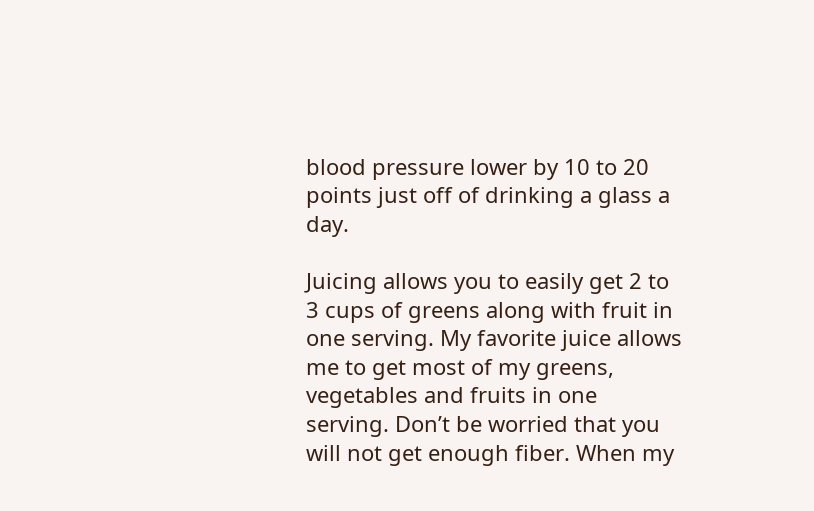blood pressure lower by 10 to 20 points just off of drinking a glass a day.

Juicing allows you to easily get 2 to 3 cups of greens along with fruit in one serving. My favorite juice allows me to get most of my greens, vegetables and fruits in one serving. Don’t be worried that you will not get enough fiber. When my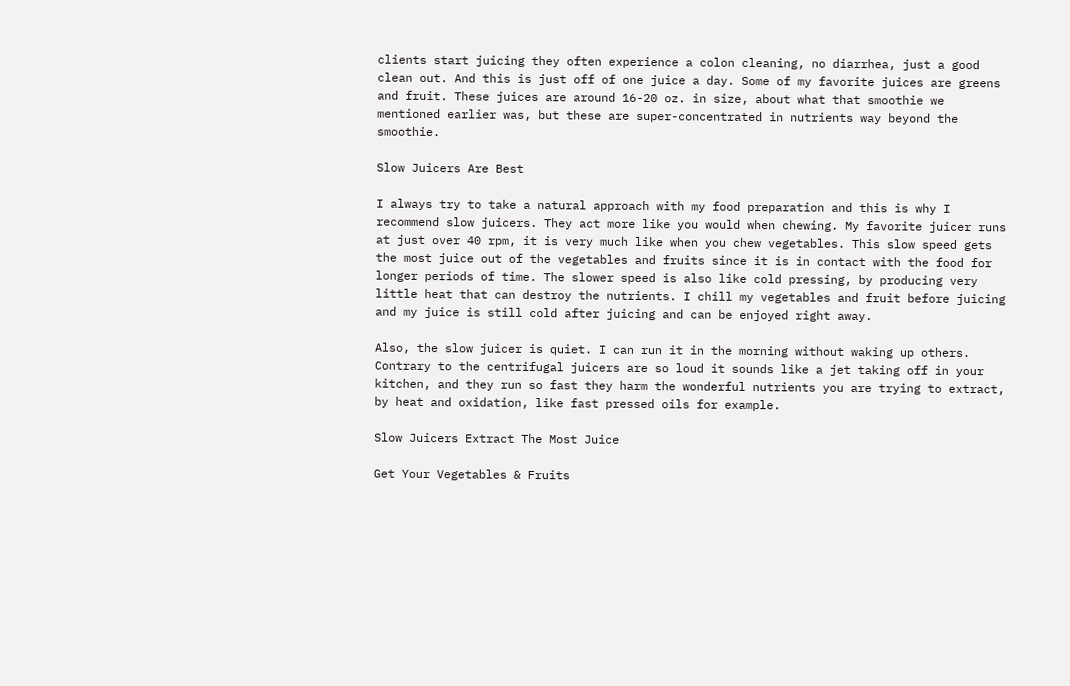clients start juicing they often experience a colon cleaning, no diarrhea, just a good clean out. And this is just off of one juice a day. Some of my favorite juices are greens and fruit. These juices are around 16-20 oz. in size, about what that smoothie we mentioned earlier was, but these are super-concentrated in nutrients way beyond the smoothie.

Slow Juicers Are Best

I always try to take a natural approach with my food preparation and this is why I recommend slow juicers. They act more like you would when chewing. My favorite juicer runs at just over 40 rpm, it is very much like when you chew vegetables. This slow speed gets the most juice out of the vegetables and fruits since it is in contact with the food for longer periods of time. The slower speed is also like cold pressing, by producing very little heat that can destroy the nutrients. I chill my vegetables and fruit before juicing and my juice is still cold after juicing and can be enjoyed right away.

Also, the slow juicer is quiet. I can run it in the morning without waking up others. Contrary to the centrifugal juicers are so loud it sounds like a jet taking off in your kitchen, and they run so fast they harm the wonderful nutrients you are trying to extract, by heat and oxidation, like fast pressed oils for example.

Slow Juicers Extract The Most Juice

Get Your Vegetables & Fruits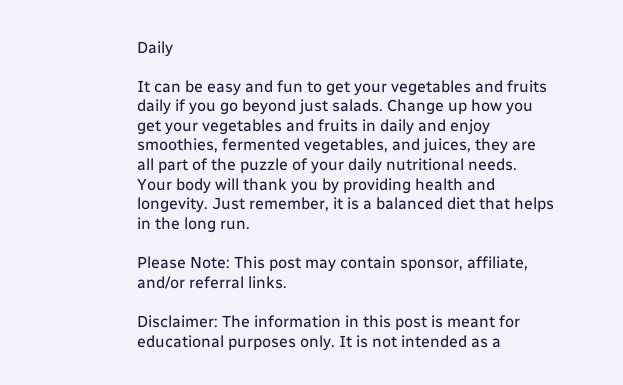Daily

It can be easy and fun to get your vegetables and fruits daily if you go beyond just salads. Change up how you get your vegetables and fruits in daily and enjoy smoothies, fermented vegetables, and juices, they are all part of the puzzle of your daily nutritional needs. Your body will thank you by providing health and longevity. Just remember, it is a balanced diet that helps in the long run.

Please Note: This post may contain sponsor, affiliate, and/or referral links.

Disclaimer: The information in this post is meant for educational purposes only. It is not intended as a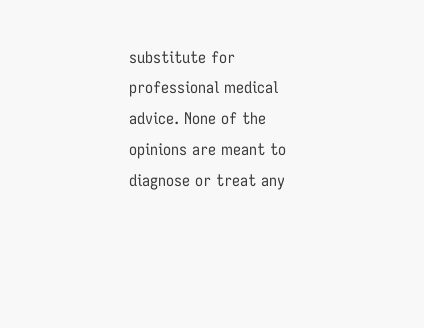substitute for professional medical advice. None of the opinions are meant to diagnose or treat any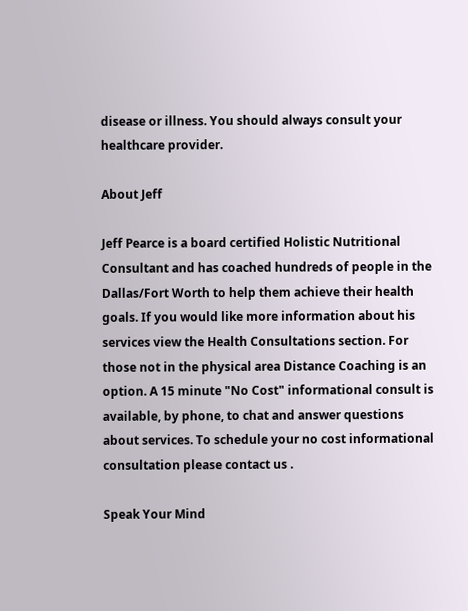disease or illness. You should always consult your healthcare provider.

About Jeff

Jeff Pearce is a board certified Holistic Nutritional Consultant and has coached hundreds of people in the Dallas/Fort Worth to help them achieve their health goals. If you would like more information about his services view the Health Consultations section. For those not in the physical area Distance Coaching is an option. A 15 minute "No Cost" informational consult is available, by phone, to chat and answer questions about services. To schedule your no cost informational consultation please contact us .

Speak Your Mind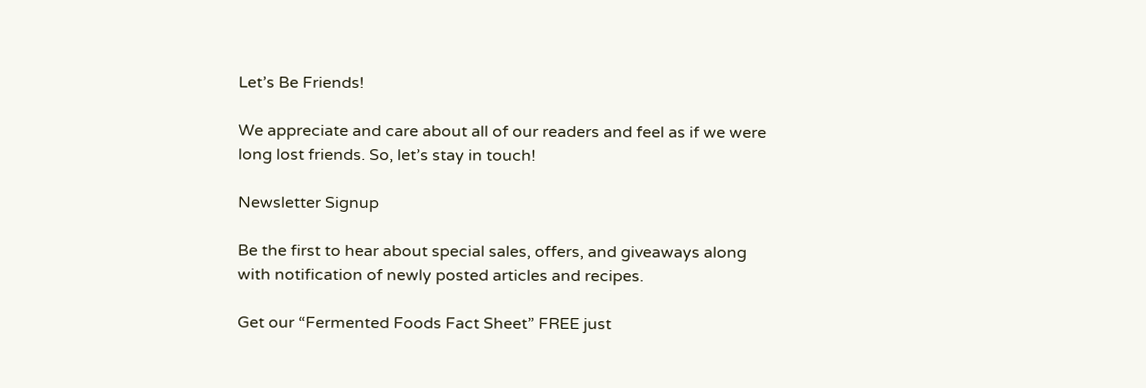Let’s Be Friends!

We appreciate and care about all of our readers and feel as if we were long lost friends. So, let’s stay in touch!

Newsletter Signup

Be the first to hear about special sales, offers, and giveaways along with notification of newly posted articles and recipes.

Get our “Fermented Foods Fact Sheet” FREE just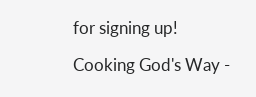for signing up!

Cooking God's Way -